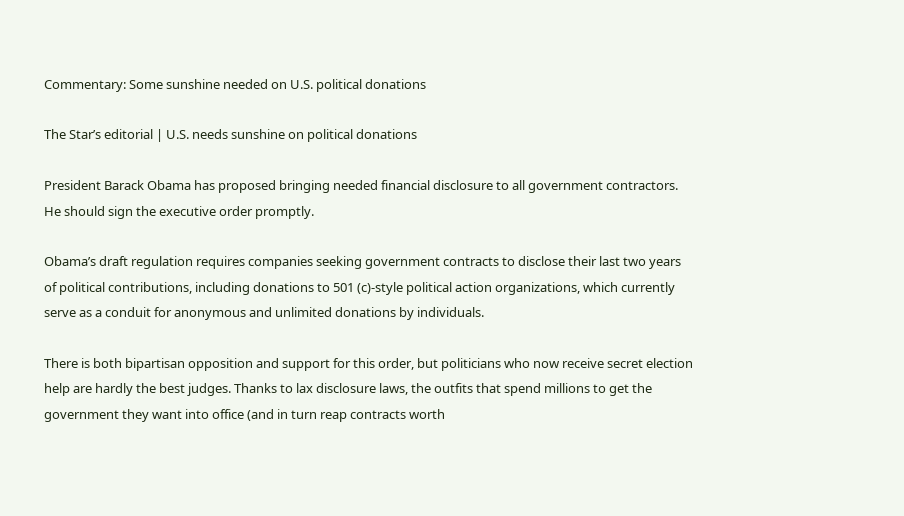Commentary: Some sunshine needed on U.S. political donations

The Star’s editorial | U.S. needs sunshine on political donations

President Barack Obama has proposed bringing needed financial disclosure to all government contractors. He should sign the executive order promptly.

Obama’s draft regulation requires companies seeking government contracts to disclose their last two years of political contributions, including donations to 501 (c)-style political action organizations, which currently serve as a conduit for anonymous and unlimited donations by individuals.

There is both bipartisan opposition and support for this order, but politicians who now receive secret election help are hardly the best judges. Thanks to lax disclosure laws, the outfits that spend millions to get the government they want into office (and in turn reap contracts worth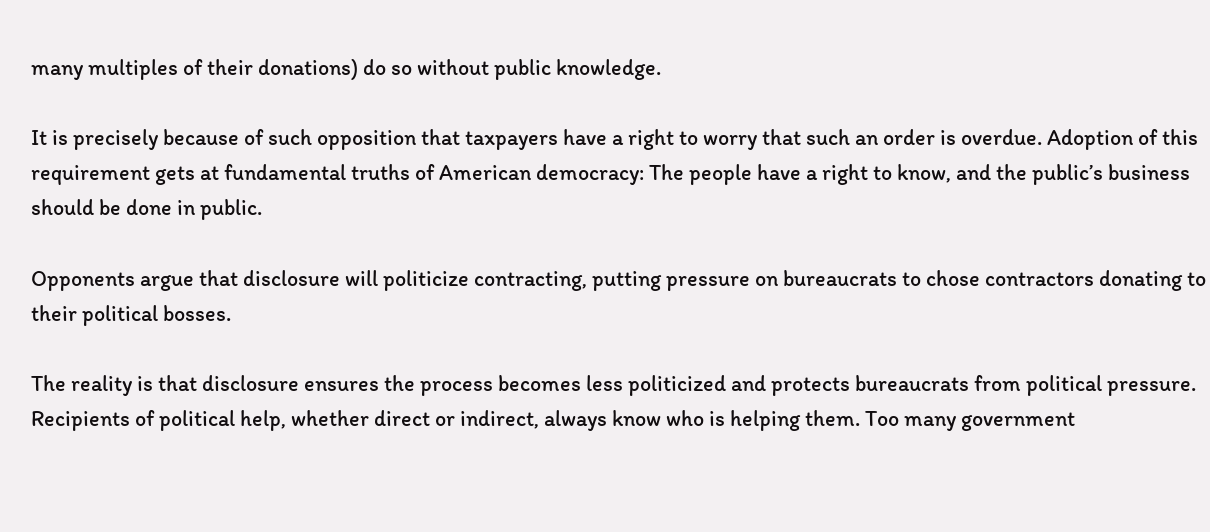many multiples of their donations) do so without public knowledge.

It is precisely because of such opposition that taxpayers have a right to worry that such an order is overdue. Adoption of this requirement gets at fundamental truths of American democracy: The people have a right to know, and the public’s business should be done in public.

Opponents argue that disclosure will politicize contracting, putting pressure on bureaucrats to chose contractors donating to their political bosses.

The reality is that disclosure ensures the process becomes less politicized and protects bureaucrats from political pressure. Recipients of political help, whether direct or indirect, always know who is helping them. Too many government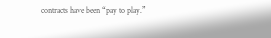contracts have been “pay to play.”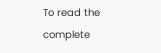To read the complete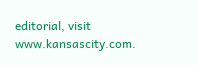editorial, visit www.kansascity.com.